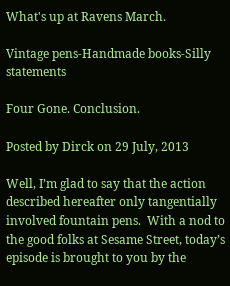What's up at Ravens March.

Vintage pens-Handmade books-Silly statements

Four Gone. Conclusion.

Posted by Dirck on 29 July, 2013

Well, I’m glad to say that the action described hereafter only tangentially involved fountain pens.  With a nod to the good folks at Sesame Street, today’s episode is brought to you by the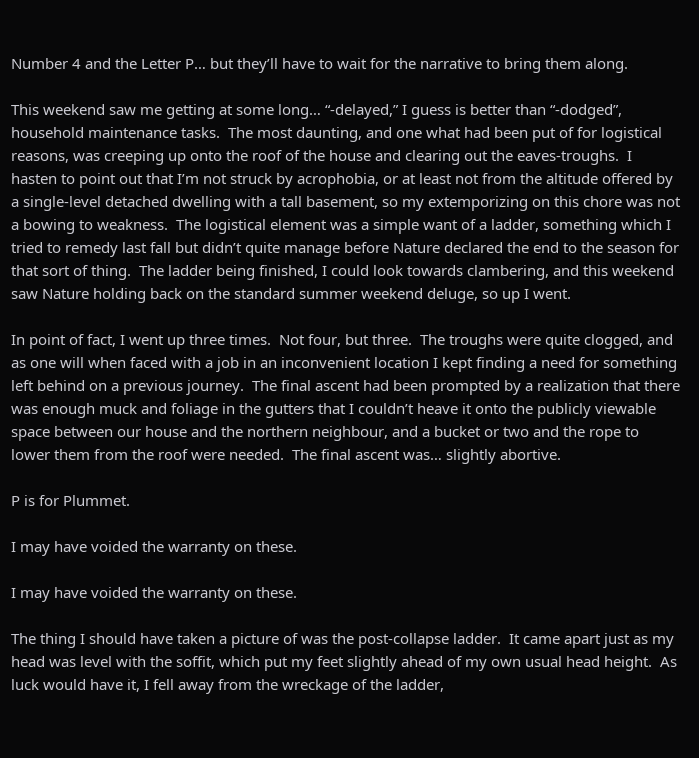Number 4 and the Letter P… but they’ll have to wait for the narrative to bring them along.

This weekend saw me getting at some long… “-delayed,” I guess is better than “-dodged”, household maintenance tasks.  The most daunting, and one what had been put of for logistical reasons, was creeping up onto the roof of the house and clearing out the eaves-troughs.  I hasten to point out that I’m not struck by acrophobia, or at least not from the altitude offered by a single-level detached dwelling with a tall basement, so my extemporizing on this chore was not a bowing to weakness.  The logistical element was a simple want of a ladder, something which I tried to remedy last fall but didn’t quite manage before Nature declared the end to the season for that sort of thing.  The ladder being finished, I could look towards clambering, and this weekend saw Nature holding back on the standard summer weekend deluge, so up I went.

In point of fact, I went up three times.  Not four, but three.  The troughs were quite clogged, and as one will when faced with a job in an inconvenient location I kept finding a need for something left behind on a previous journey.  The final ascent had been prompted by a realization that there was enough muck and foliage in the gutters that I couldn’t heave it onto the publicly viewable space between our house and the northern neighbour, and a bucket or two and the rope to lower them from the roof were needed.  The final ascent was… slightly abortive.

P is for Plummet.

I may have voided the warranty on these.

I may have voided the warranty on these.

The thing I should have taken a picture of was the post-collapse ladder.  It came apart just as my head was level with the soffit, which put my feet slightly ahead of my own usual head height.  As luck would have it, I fell away from the wreckage of the ladder,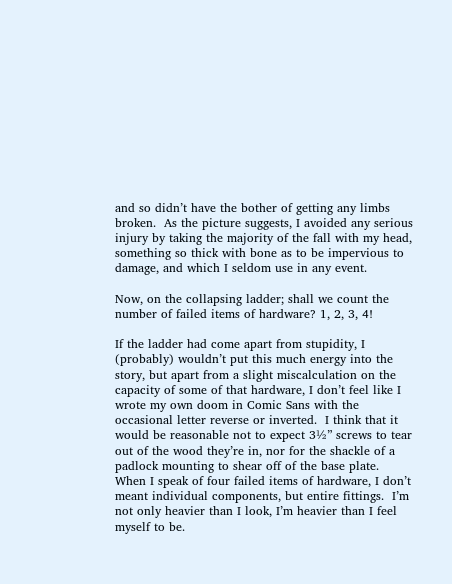and so didn’t have the bother of getting any limbs broken.  As the picture suggests, I avoided any serious injury by taking the majority of the fall with my head, something so thick with bone as to be impervious to damage, and which I seldom use in any event.

Now, on the collapsing ladder; shall we count the number of failed items of hardware? 1, 2, 3, 4!

If the ladder had come apart from stupidity, I (probably) wouldn’t put this much energy into the story, but apart from a slight miscalculation on the capacity of some of that hardware, I don’t feel like I wrote my own doom in Comic Sans with the occasional letter reverse or inverted.  I think that it would be reasonable not to expect 3½” screws to tear out of the wood they’re in, nor for the shackle of a padlock mounting to shear off of the base plate.  When I speak of four failed items of hardware, I don’t meant individual components, but entire fittings.  I’m not only heavier than I look, I’m heavier than I feel myself to be.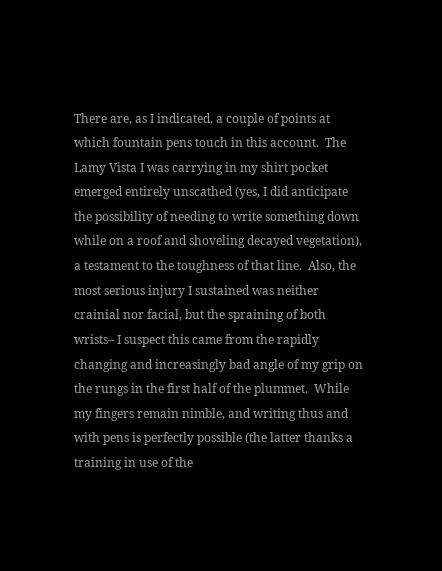There are, as I indicated, a couple of points at which fountain pens touch in this account.  The Lamy Vista I was carrying in my shirt pocket emerged entirely unscathed (yes, I did anticipate the possibility of needing to write something down while on a roof and shoveling decayed vegetation), a testament to the toughness of that line.  Also, the most serious injury I sustained was neither crainial nor facial, but the spraining of both wrists– I suspect this came from the rapidly changing and increasingly bad angle of my grip on the rungs in the first half of the plummet.  While my fingers remain nimble, and writing thus and with pens is perfectly possible (the latter thanks a training in use of the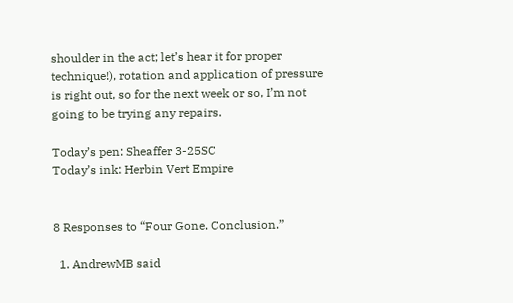shoulder in the act; let’s hear it for proper technique!), rotation and application of pressure is right out, so for the next week or so, I’m not going to be trying any repairs.

Today’s pen: Sheaffer 3-25SC
Today’s ink: Herbin Vert Empire


8 Responses to “Four Gone. Conclusion.”

  1. AndrewMB said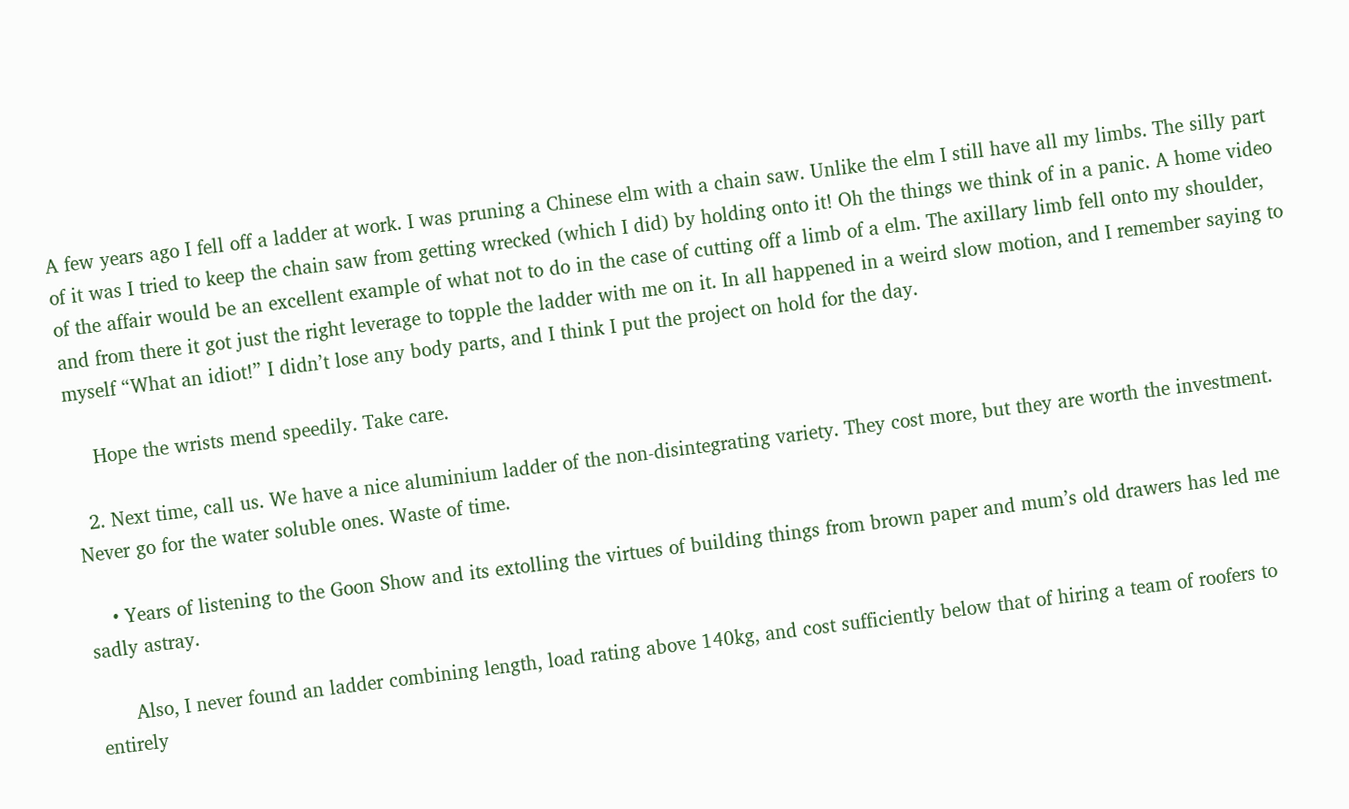A few years ago I fell off a ladder at work. I was pruning a Chinese elm with a chain saw. Unlike the elm I still have all my limbs. The silly part of it was I tried to keep the chain saw from getting wrecked (which I did) by holding onto it! Oh the things we think of in a panic. A home video of the affair would be an excellent example of what not to do in the case of cutting off a limb of a elm. The axillary limb fell onto my shoulder, and from there it got just the right leverage to topple the ladder with me on it. In all happened in a weird slow motion, and I remember saying to myself “What an idiot!” I didn’t lose any body parts, and I think I put the project on hold for the day.

    Hope the wrists mend speedily. Take care.

  2. Next time, call us. We have a nice aluminium ladder of the non-disintegrating variety. They cost more, but they are worth the investment. Never go for the water soluble ones. Waste of time.

    • Years of listening to the Goon Show and its extolling the virtues of building things from brown paper and mum’s old drawers has led me sadly astray.

      Also, I never found an ladder combining length, load rating above 140kg, and cost sufficiently below that of hiring a team of roofers to entirely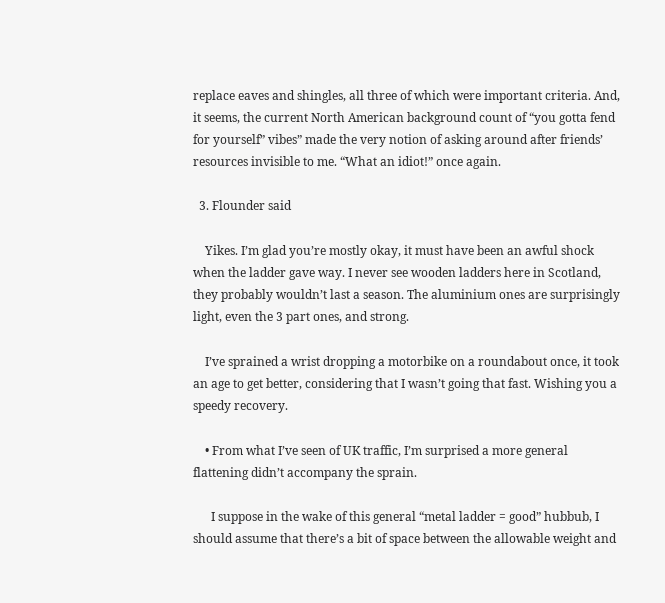replace eaves and shingles, all three of which were important criteria. And, it seems, the current North American background count of “you gotta fend for yourself” vibes” made the very notion of asking around after friends’ resources invisible to me. “What an idiot!” once again.

  3. Flounder said

    Yikes. I’m glad you’re mostly okay, it must have been an awful shock when the ladder gave way. I never see wooden ladders here in Scotland, they probably wouldn’t last a season. The aluminium ones are surprisingly light, even the 3 part ones, and strong.

    I’ve sprained a wrist dropping a motorbike on a roundabout once, it took an age to get better, considering that I wasn’t going that fast. Wishing you a speedy recovery.

    • From what I’ve seen of UK traffic, I’m surprised a more general flattening didn’t accompany the sprain.

      I suppose in the wake of this general “metal ladder = good” hubbub, I should assume that there’s a bit of space between the allowable weight and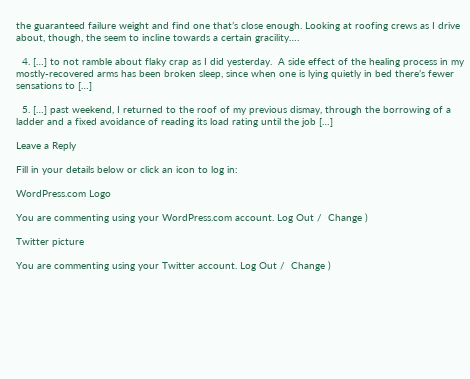the guaranteed failure weight and find one that’s close enough. Looking at roofing crews as I drive about, though, the seem to incline towards a certain gracility….

  4. […] to not ramble about flaky crap as I did yesterday.  A side effect of the healing process in my mostly-recovered arms has been broken sleep, since when one is lying quietly in bed there’s fewer sensations to […]

  5. […] past weekend, I returned to the roof of my previous dismay, through the borrowing of a ladder and a fixed avoidance of reading its load rating until the job […]

Leave a Reply

Fill in your details below or click an icon to log in:

WordPress.com Logo

You are commenting using your WordPress.com account. Log Out /  Change )

Twitter picture

You are commenting using your Twitter account. Log Out /  Change )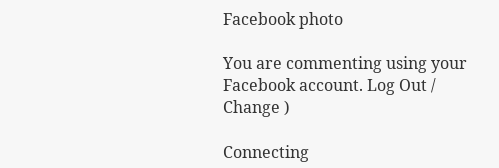Facebook photo

You are commenting using your Facebook account. Log Out /  Change )

Connecting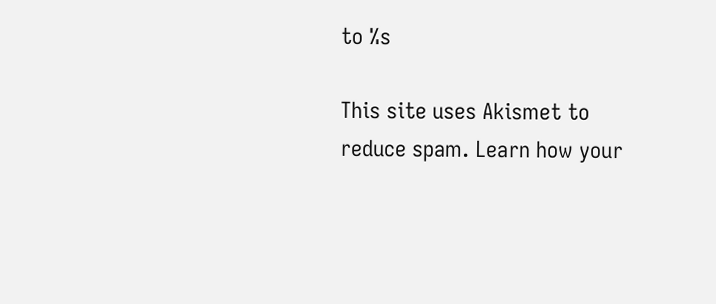to %s

This site uses Akismet to reduce spam. Learn how your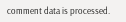comment data is processed.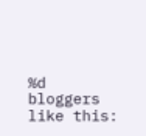%d bloggers like this: